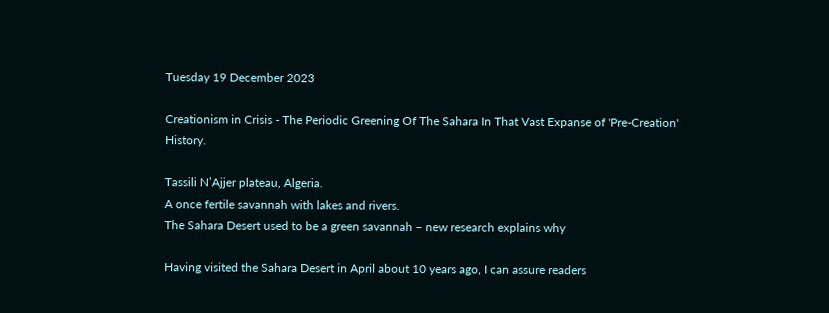Tuesday 19 December 2023

Creationism in Crisis - The Periodic Greening Of The Sahara In That Vast Expanse of 'Pre-Creation' History.

Tassili N’Ajjer plateau, Algeria.
A once fertile savannah with lakes and rivers.
The Sahara Desert used to be a green savannah – new research explains why

Having visited the Sahara Desert in April about 10 years ago, I can assure readers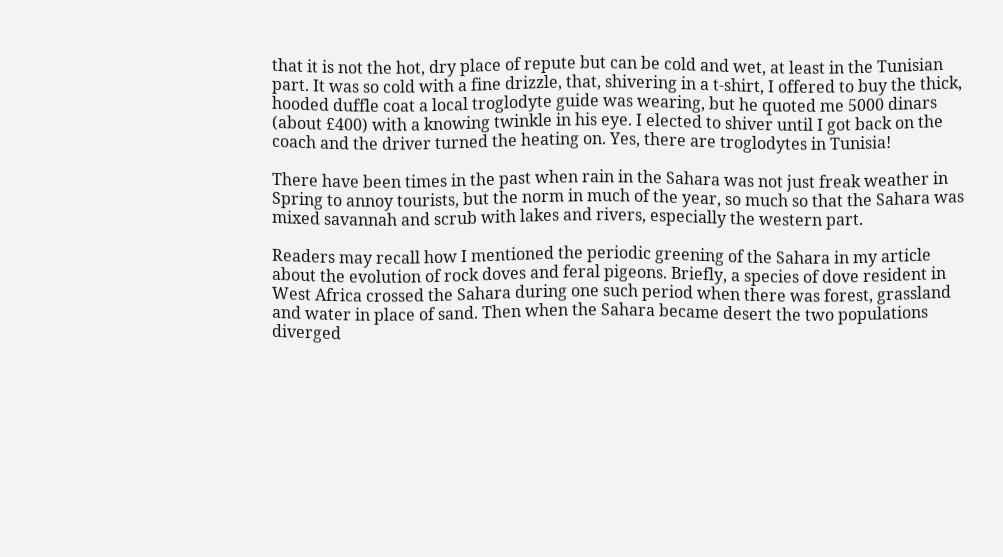that it is not the hot, dry place of repute but can be cold and wet, at least in the Tunisian part. It was so cold with a fine drizzle, that, shivering in a t-shirt, I offered to buy the thick, hooded duffle coat a local troglodyte guide was wearing, but he quoted me 5000 dinars (about £400) with a knowing twinkle in his eye. I elected to shiver until I got back on the coach and the driver turned the heating on. Yes, there are troglodytes in Tunisia!

There have been times in the past when rain in the Sahara was not just freak weather in Spring to annoy tourists, but the norm in much of the year, so much so that the Sahara was mixed savannah and scrub with lakes and rivers, especially the western part.

Readers may recall how I mentioned the periodic greening of the Sahara in my article about the evolution of rock doves and feral pigeons. Briefly, a species of dove resident in West Africa crossed the Sahara during one such period when there was forest, grassland and water in place of sand. Then when the Sahara became desert the two populations diverged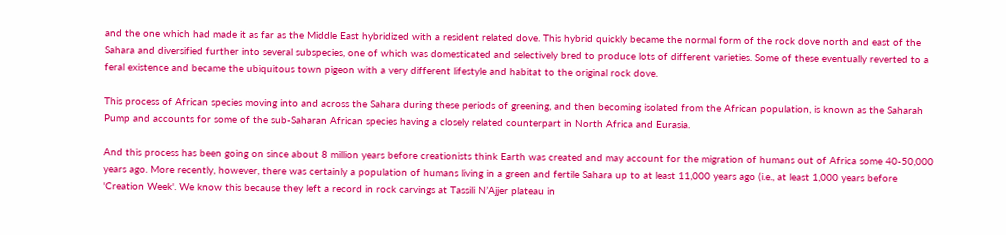and the one which had made it as far as the Middle East hybridized with a resident related dove. This hybrid quickly became the normal form of the rock dove north and east of the Sahara and diversified further into several subspecies, one of which was domesticated and selectively bred to produce lots of different varieties. Some of these eventually reverted to a feral existence and became the ubiquitous town pigeon with a very different lifestyle and habitat to the original rock dove.

This process of African species moving into and across the Sahara during these periods of greening, and then becoming isolated from the African population, is known as the Saharah Pump and accounts for some of the sub-Saharan African species having a closely related counterpart in North Africa and Eurasia.

And this process has been going on since about 8 million years before creationists think Earth was created and may account for the migration of humans out of Africa some 40-50,000 years ago. More recently, however, there was certainly a population of humans living in a green and fertile Sahara up to at least 11,000 years ago (i.e., at least 1,000 years before 'Creation Week'. We know this because they left a record in rock carvings at Tassili N’Ajjer plateau in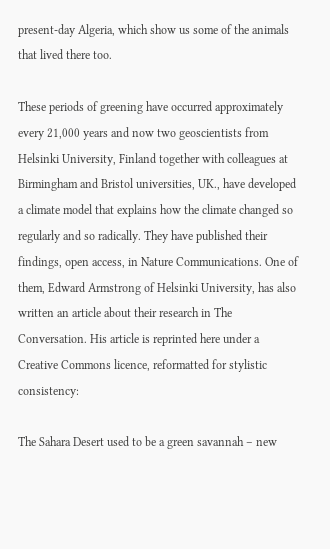present-day Algeria, which show us some of the animals that lived there too.

These periods of greening have occurred approximately every 21,000 years and now two geoscientists from Helsinki University, Finland together with colleagues at Birmingham and Bristol universities, UK., have developed a climate model that explains how the climate changed so regularly and so radically. They have published their findings, open access, in Nature Communications. One of them, Edward Armstrong of Helsinki University, has also written an article about their research in The Conversation. His article is reprinted here under a Creative Commons licence, reformatted for stylistic consistency:

The Sahara Desert used to be a green savannah – new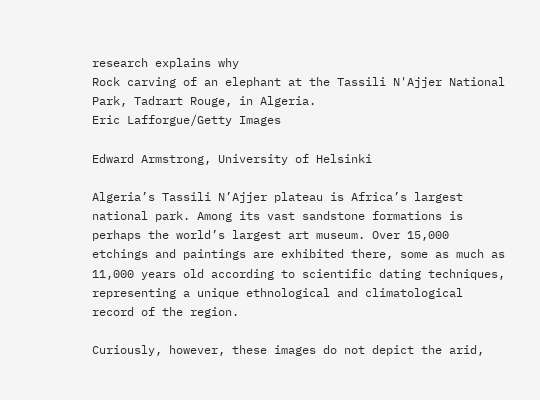research explains why
Rock carving of an elephant at the Tassili N'Ajjer National Park, Tadrart Rouge, in Algeria.
Eric Lafforgue/Getty Images

Edward Armstrong, University of Helsinki

Algeria’s Tassili N’Ajjer plateau is Africa’s largest national park. Among its vast sandstone formations is perhaps the world’s largest art museum. Over 15,000 etchings and paintings are exhibited there, some as much as 11,000 years old according to scientific dating techniques, representing a unique ethnological and climatological record of the region.

Curiously, however, these images do not depict the arid,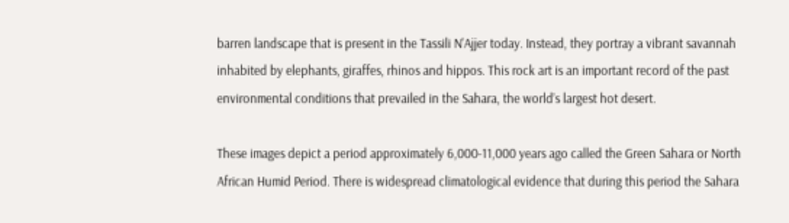barren landscape that is present in the Tassili N'Ajjer today. Instead, they portray a vibrant savannah inhabited by elephants, giraffes, rhinos and hippos. This rock art is an important record of the past environmental conditions that prevailed in the Sahara, the world’s largest hot desert.

These images depict a period approximately 6,000-11,000 years ago called the Green Sahara or North African Humid Period. There is widespread climatological evidence that during this period the Sahara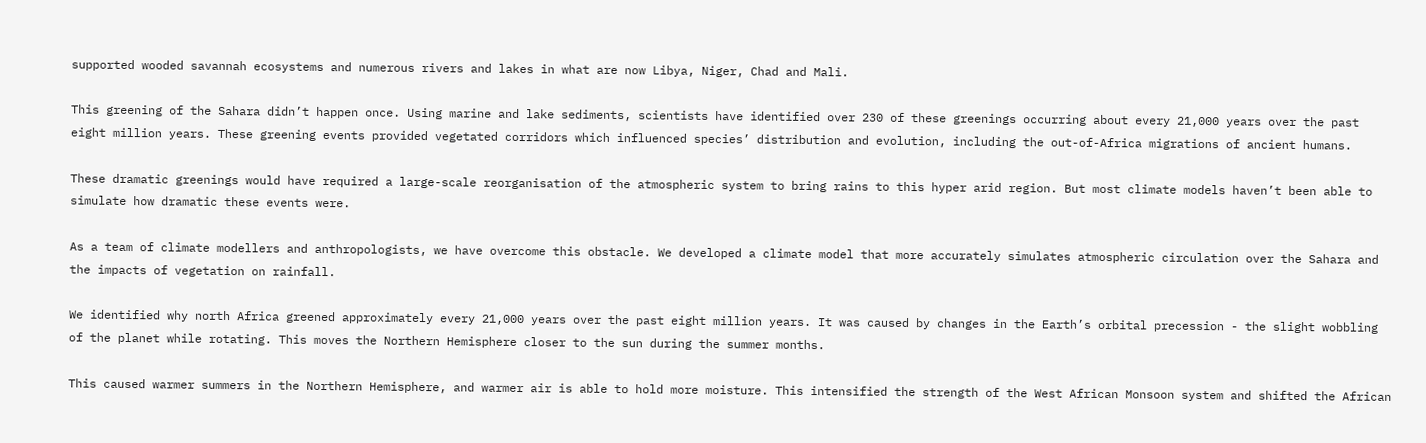supported wooded savannah ecosystems and numerous rivers and lakes in what are now Libya, Niger, Chad and Mali.

This greening of the Sahara didn’t happen once. Using marine and lake sediments, scientists have identified over 230 of these greenings occurring about every 21,000 years over the past eight million years. These greening events provided vegetated corridors which influenced species’ distribution and evolution, including the out-of-Africa migrations of ancient humans.

These dramatic greenings would have required a large-scale reorganisation of the atmospheric system to bring rains to this hyper arid region. But most climate models haven’t been able to simulate how dramatic these events were.

As a team of climate modellers and anthropologists, we have overcome this obstacle. We developed a climate model that more accurately simulates atmospheric circulation over the Sahara and the impacts of vegetation on rainfall.

We identified why north Africa greened approximately every 21,000 years over the past eight million years. It was caused by changes in the Earth’s orbital precession - the slight wobbling of the planet while rotating. This moves the Northern Hemisphere closer to the sun during the summer months.

This caused warmer summers in the Northern Hemisphere, and warmer air is able to hold more moisture. This intensified the strength of the West African Monsoon system and shifted the African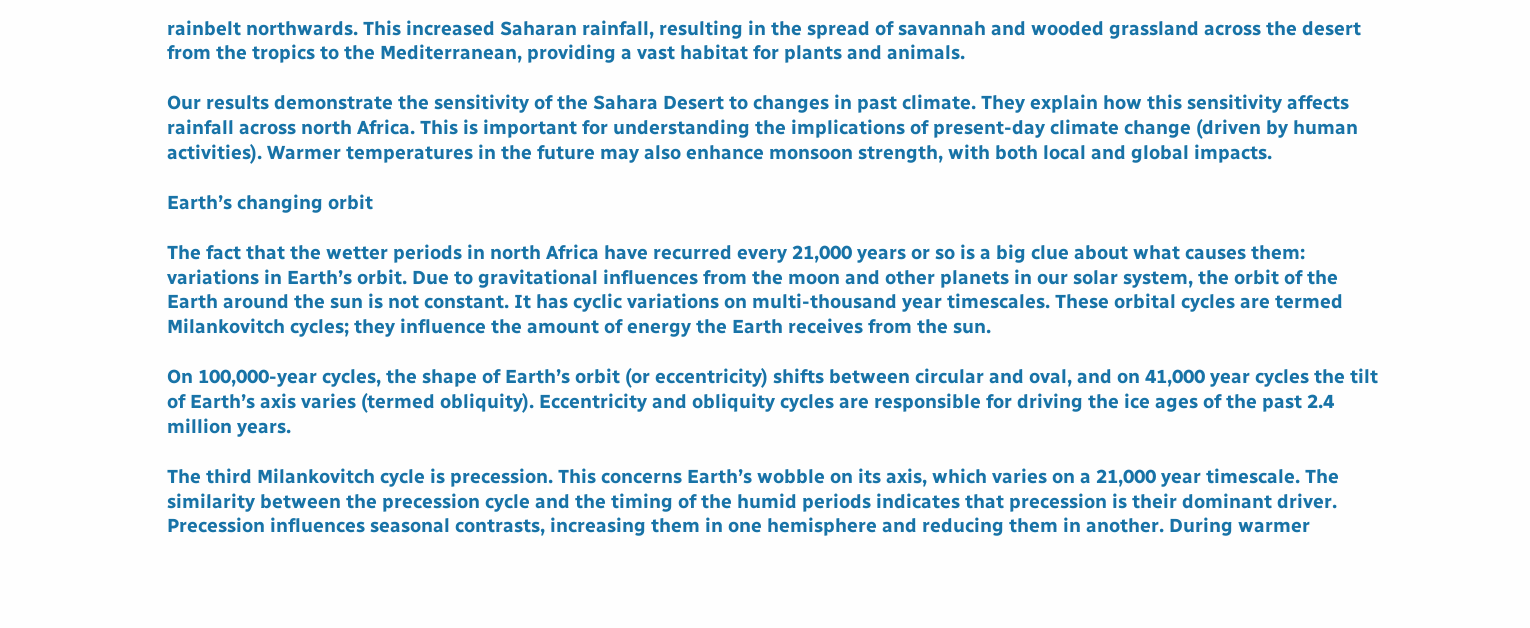rainbelt northwards. This increased Saharan rainfall, resulting in the spread of savannah and wooded grassland across the desert from the tropics to the Mediterranean, providing a vast habitat for plants and animals.

Our results demonstrate the sensitivity of the Sahara Desert to changes in past climate. They explain how this sensitivity affects rainfall across north Africa. This is important for understanding the implications of present-day climate change (driven by human activities). Warmer temperatures in the future may also enhance monsoon strength, with both local and global impacts.

Earth’s changing orbit

The fact that the wetter periods in north Africa have recurred every 21,000 years or so is a big clue about what causes them: variations in Earth’s orbit. Due to gravitational influences from the moon and other planets in our solar system, the orbit of the Earth around the sun is not constant. It has cyclic variations on multi-thousand year timescales. These orbital cycles are termed Milankovitch cycles; they influence the amount of energy the Earth receives from the sun.

On 100,000-year cycles, the shape of Earth’s orbit (or eccentricity) shifts between circular and oval, and on 41,000 year cycles the tilt of Earth’s axis varies (termed obliquity). Eccentricity and obliquity cycles are responsible for driving the ice ages of the past 2.4 million years.

The third Milankovitch cycle is precession. This concerns Earth’s wobble on its axis, which varies on a 21,000 year timescale. The similarity between the precession cycle and the timing of the humid periods indicates that precession is their dominant driver. Precession influences seasonal contrasts, increasing them in one hemisphere and reducing them in another. During warmer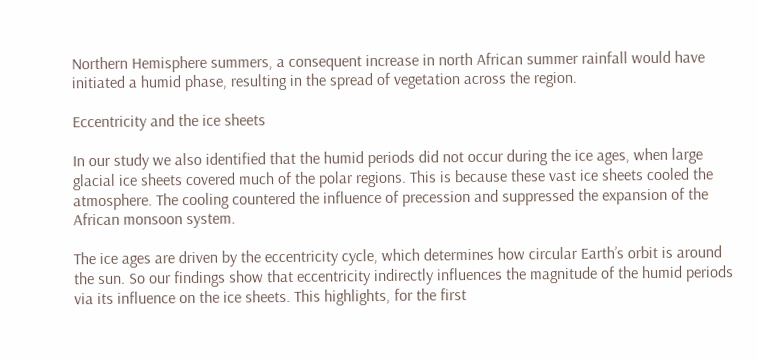Northern Hemisphere summers, a consequent increase in north African summer rainfall would have initiated a humid phase, resulting in the spread of vegetation across the region.

Eccentricity and the ice sheets

In our study we also identified that the humid periods did not occur during the ice ages, when large glacial ice sheets covered much of the polar regions. This is because these vast ice sheets cooled the atmosphere. The cooling countered the influence of precession and suppressed the expansion of the African monsoon system.

The ice ages are driven by the eccentricity cycle, which determines how circular Earth’s orbit is around the sun. So our findings show that eccentricity indirectly influences the magnitude of the humid periods via its influence on the ice sheets. This highlights, for the first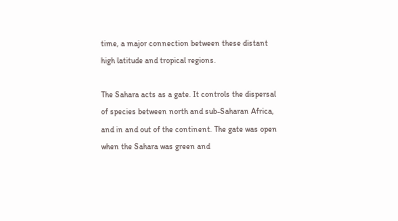time, a major connection between these distant high latitude and tropical regions.

The Sahara acts as a gate. It controls the dispersal of species between north and sub-Saharan Africa, and in and out of the continent. The gate was open when the Sahara was green and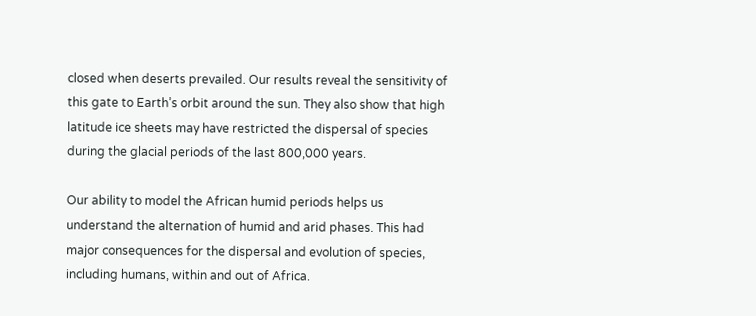closed when deserts prevailed. Our results reveal the sensitivity of this gate to Earth’s orbit around the sun. They also show that high latitude ice sheets may have restricted the dispersal of species during the glacial periods of the last 800,000 years.

Our ability to model the African humid periods helps us understand the alternation of humid and arid phases. This had major consequences for the dispersal and evolution of species, including humans, within and out of Africa.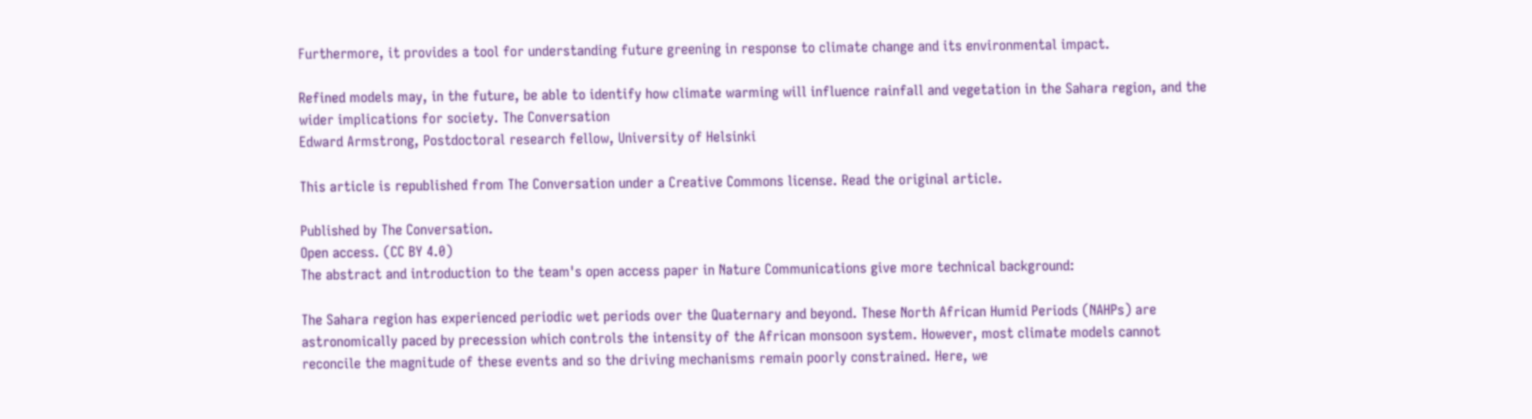Furthermore, it provides a tool for understanding future greening in response to climate change and its environmental impact.

Refined models may, in the future, be able to identify how climate warming will influence rainfall and vegetation in the Sahara region, and the wider implications for society. The Conversation
Edward Armstrong, Postdoctoral research fellow, University of Helsinki

This article is republished from The Conversation under a Creative Commons license. Read the original article.

Published by The Conversation.
Open access. (CC BY 4.0)
The abstract and introduction to the team's open access paper in Nature Communications give more technical background:

The Sahara region has experienced periodic wet periods over the Quaternary and beyond. These North African Humid Periods (NAHPs) are astronomically paced by precession which controls the intensity of the African monsoon system. However, most climate models cannot reconcile the magnitude of these events and so the driving mechanisms remain poorly constrained. Here, we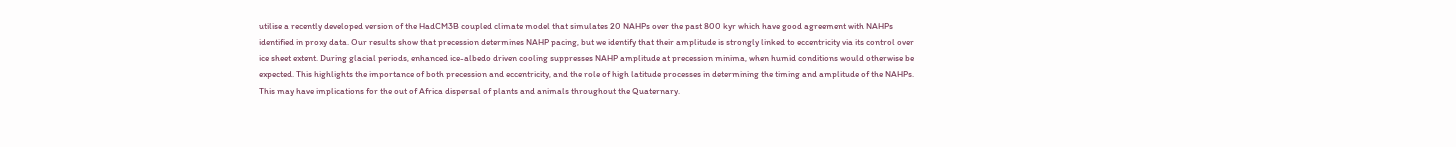utilise a recently developed version of the HadCM3B coupled climate model that simulates 20 NAHPs over the past 800 kyr which have good agreement with NAHPs identified in proxy data. Our results show that precession determines NAHP pacing, but we identify that their amplitude is strongly linked to eccentricity via its control over ice sheet extent. During glacial periods, enhanced ice-albedo driven cooling suppresses NAHP amplitude at precession minima, when humid conditions would otherwise be expected. This highlights the importance of both precession and eccentricity, and the role of high latitude processes in determining the timing and amplitude of the NAHPs. This may have implications for the out of Africa dispersal of plants and animals throughout the Quaternary.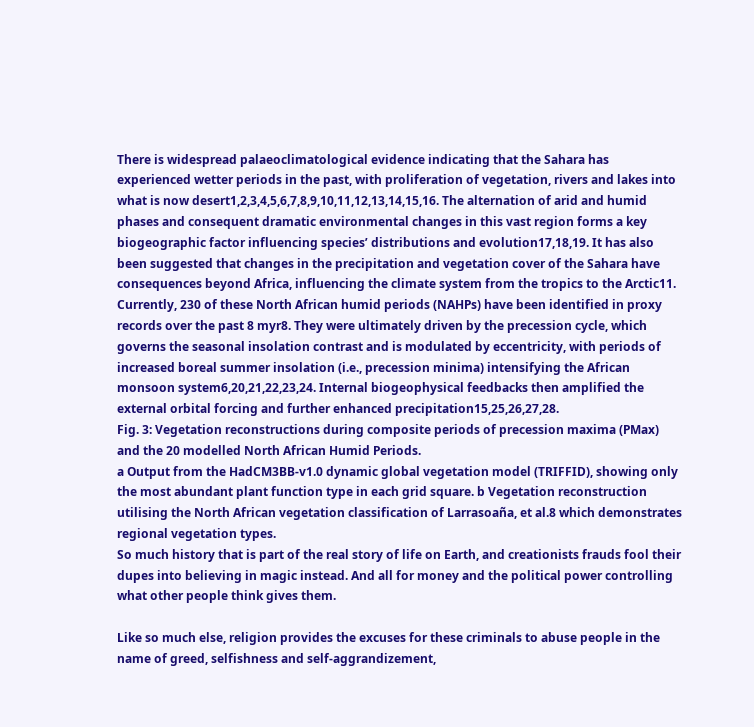There is widespread palaeoclimatological evidence indicating that the Sahara has experienced wetter periods in the past, with proliferation of vegetation, rivers and lakes into what is now desert1,2,3,4,5,6,7,8,9,10,11,12,13,14,15,16. The alternation of arid and humid phases and consequent dramatic environmental changes in this vast region forms a key biogeographic factor influencing species’ distributions and evolution17,18,19. It has also been suggested that changes in the precipitation and vegetation cover of the Sahara have consequences beyond Africa, influencing the climate system from the tropics to the Arctic11. Currently, 230 of these North African humid periods (NAHPs) have been identified in proxy records over the past 8 myr8. They were ultimately driven by the precession cycle, which governs the seasonal insolation contrast and is modulated by eccentricity, with periods of increased boreal summer insolation (i.e., precession minima) intensifying the African monsoon system6,20,21,22,23,24. Internal biogeophysical feedbacks then amplified the external orbital forcing and further enhanced precipitation15,25,26,27,28.
Fig. 3: Vegetation reconstructions during composite periods of precession maxima (PMax) and the 20 modelled North African Humid Periods.
a Output from the HadCM3BB-v1.0 dynamic global vegetation model (TRIFFID), showing only the most abundant plant function type in each grid square. b Vegetation reconstruction utilising the North African vegetation classification of Larrasoaña, et al.8 which demonstrates regional vegetation types.
So much history that is part of the real story of life on Earth, and creationists frauds fool their dupes into believing in magic instead. And all for money and the political power controlling what other people think gives them.

Like so much else, religion provides the excuses for these criminals to abuse people in the name of greed, selfishness and self-aggrandizement,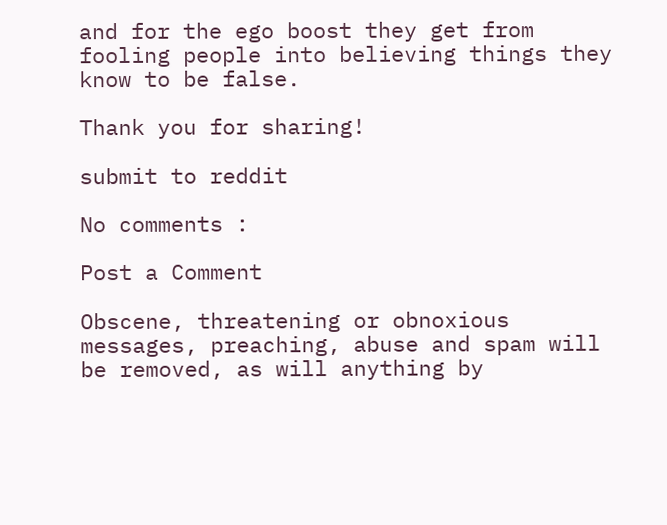and for the ego boost they get from fooling people into believing things they know to be false.

Thank you for sharing!

submit to reddit

No comments :

Post a Comment

Obscene, threatening or obnoxious messages, preaching, abuse and spam will be removed, as will anything by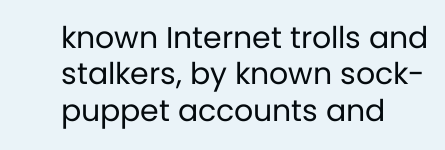known Internet trolls and stalkers, by known sock-puppet accounts and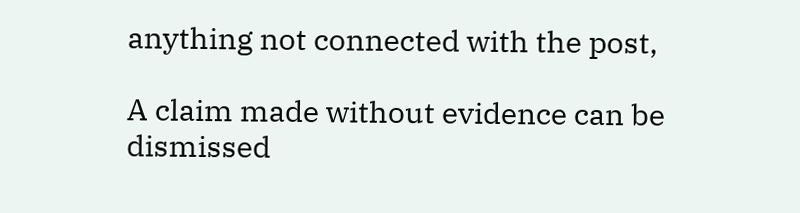anything not connected with the post,

A claim made without evidence can be dismissed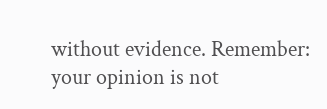without evidence. Remember: your opinion is not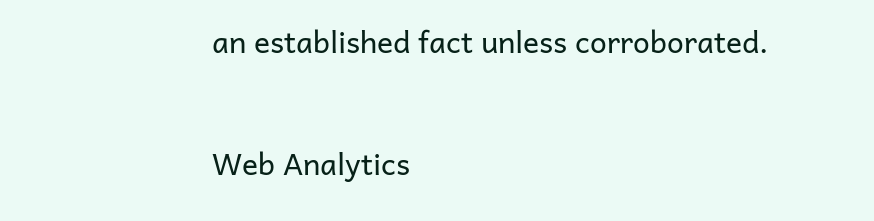an established fact unless corroborated.

Web Analytics